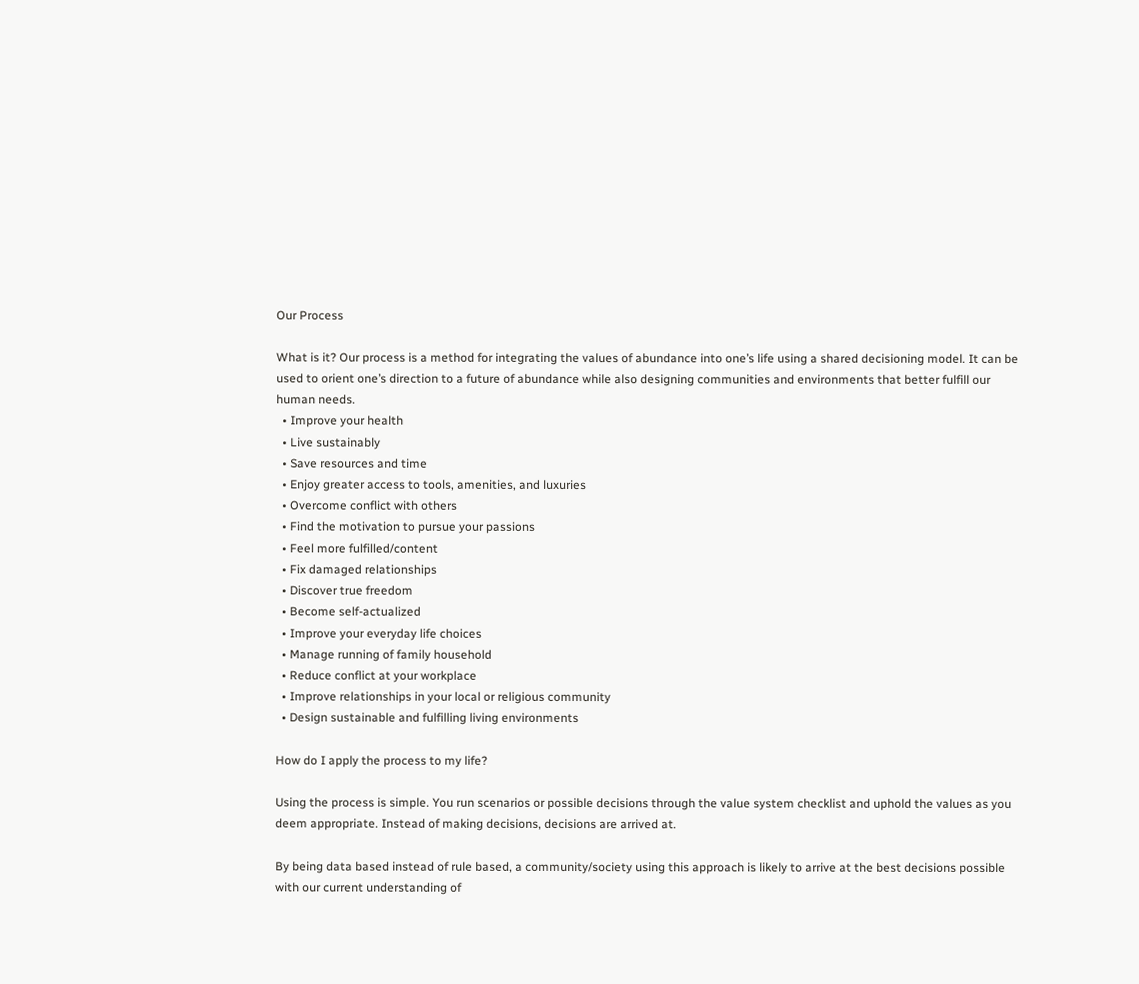Our Process

What is it? Our process is a method for integrating the values of abundance into one’s life using a shared decisioning model. It can be used to orient one’s direction to a future of abundance while also designing communities and environments that better fulfill our human needs.
  • Improve your health
  • Live sustainably
  • Save resources and time
  • Enjoy greater access to tools, amenities, and luxuries
  • Overcome conflict with others
  • Find the motivation to pursue your passions
  • Feel more fulfilled/content
  • Fix damaged relationships
  • Discover true freedom
  • Become self-actualized
  • Improve your everyday life choices
  • Manage running of family household
  • Reduce conflict at your workplace
  • Improve relationships in your local or religious community
  • Design sustainable and fulfilling living environments

How do I apply the process to my life?

Using the process is simple. You run scenarios or possible decisions through the value system checklist and uphold the values as you deem appropriate. Instead of making decisions, decisions are arrived at.

By being data based instead of rule based, a community/society using this approach is likely to arrive at the best decisions possible with our current understanding of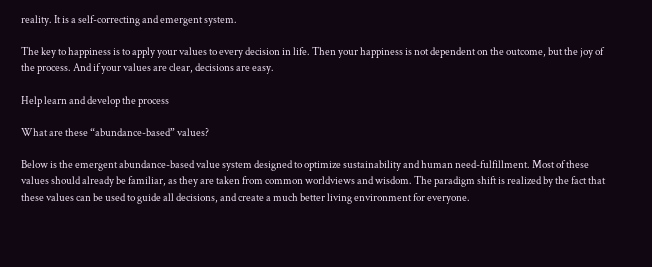reality. It is a self-correcting and emergent system.

The key to happiness is to apply your values to every decision in life. Then your happiness is not dependent on the outcome, but the joy of the process. And if your values are clear, decisions are easy.

Help learn and develop the process

What are these “abundance-based” values?

Below is the emergent abundance-based value system designed to optimize sustainability and human need-fulfillment. Most of these values should already be familiar, as they are taken from common worldviews and wisdom. The paradigm shift is realized by the fact that these values can be used to guide all decisions, and create a much better living environment for everyone.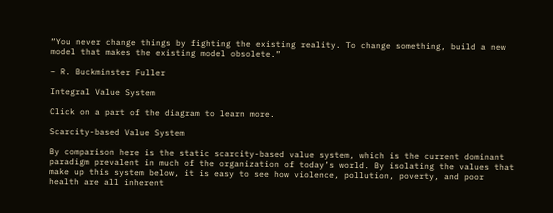“You never change things by fighting the existing reality. To change something, build a new model that makes the existing model obsolete.”

– R. Buckminster Fuller

Integral Value System

Click on a part of the diagram to learn more.

Scarcity-based Value System

By comparison here is the static scarcity-based value system, which is the current dominant paradigm prevalent in much of the organization of today’s world. By isolating the values that make up this system below, it is easy to see how violence, pollution, poverty, and poor health are all inherent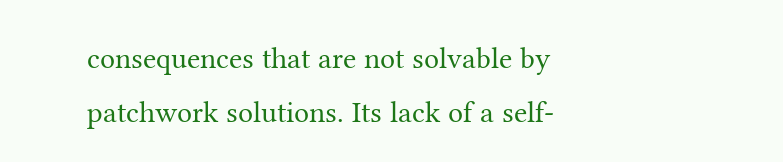consequences that are not solvable by patchwork solutions. Its lack of a self-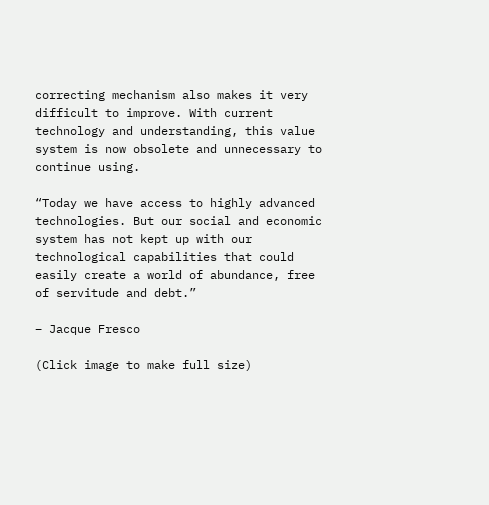correcting mechanism also makes it very difficult to improve. With current technology and understanding, this value system is now obsolete and unnecessary to continue using.

“Today we have access to highly advanced technologies. But our social and economic system has not kept up with our technological capabilities that could easily create a world of abundance, free of servitude and debt.”

– Jacque Fresco

(Click image to make full size)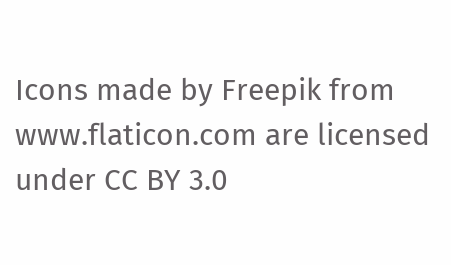Icons made by Freepik from www.flaticon.com are licensed under CC BY 3.0